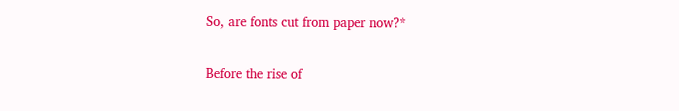So, are fonts cut from paper now?*

Before the rise of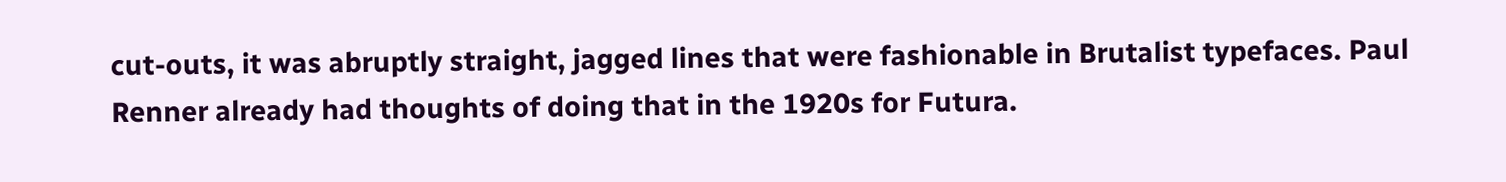cut-outs, it was abruptly straight, jagged lines that were fashionable in Brutalist typefaces. Paul Renner already had thoughts of doing that in the 1920s for Futura.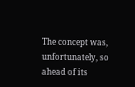The concept was, unfortunately, so ahead of its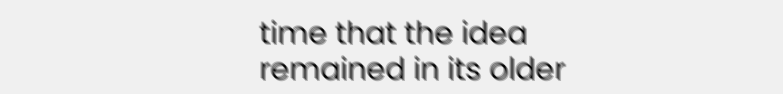time that the idea remained in its older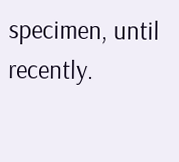specimen, until recently.